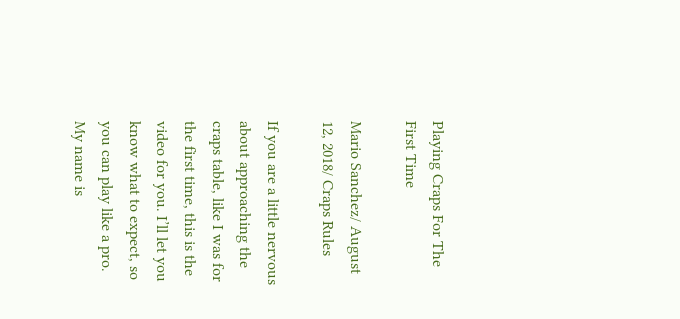Playing Craps For The First Time

Mario Sanchez/ August 12, 2018/ Craps Rules

If you are a little nervous about approaching the craps table, like I was for the first time, this is the video for you. I’ll let you know what to expect, so you can play like a pro. My name is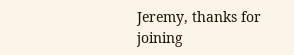Jeremy, thanks for joining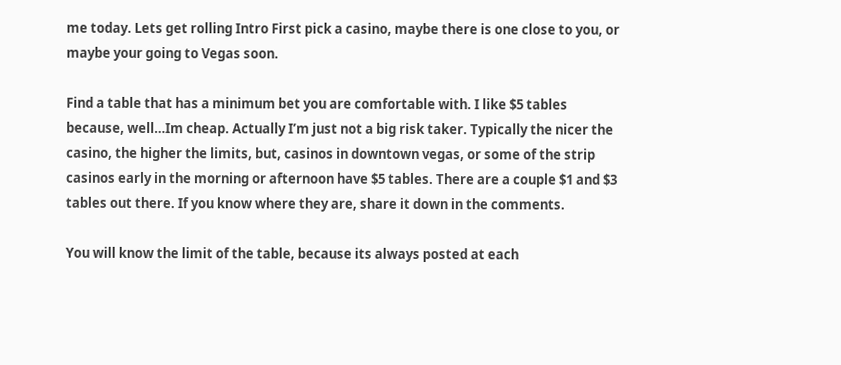me today. Lets get rolling Intro First pick a casino, maybe there is one close to you, or maybe your going to Vegas soon.

Find a table that has a minimum bet you are comfortable with. I like $5 tables because, well…Im cheap. Actually I’m just not a big risk taker. Typically the nicer the casino, the higher the limits, but, casinos in downtown vegas, or some of the strip casinos early in the morning or afternoon have $5 tables. There are a couple $1 and $3 tables out there. If you know where they are, share it down in the comments.

You will know the limit of the table, because its always posted at each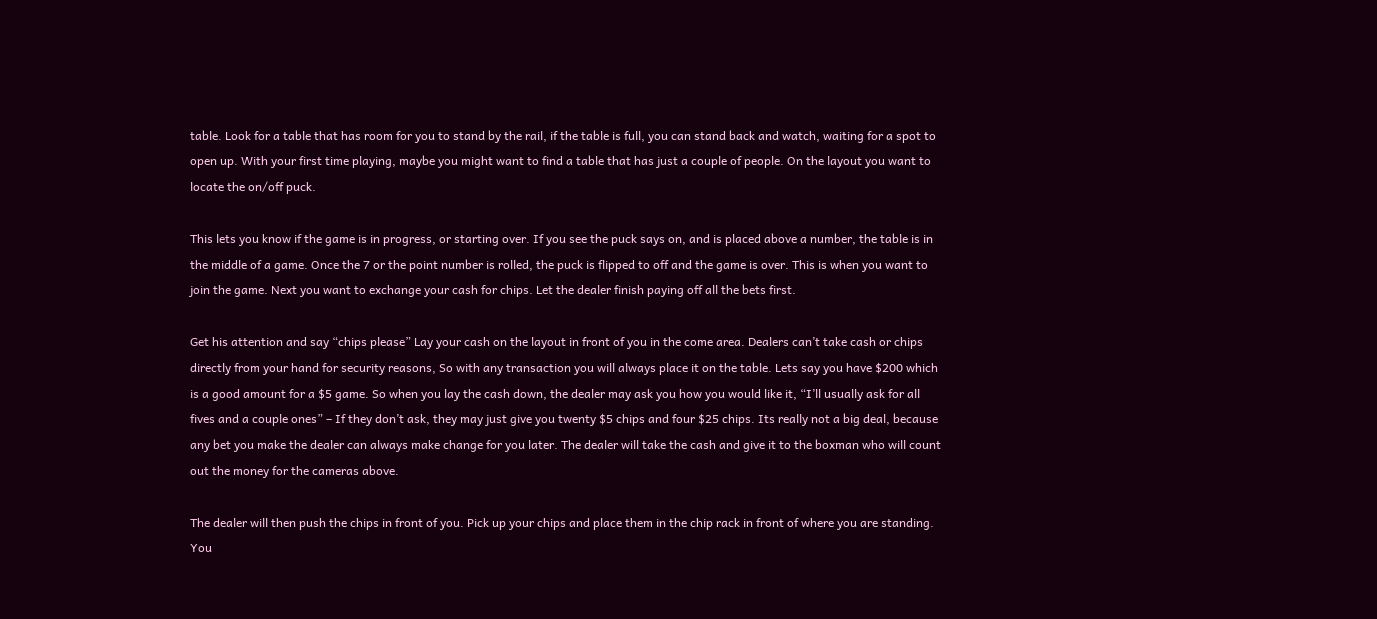table. Look for a table that has room for you to stand by the rail, if the table is full, you can stand back and watch, waiting for a spot to open up. With your first time playing, maybe you might want to find a table that has just a couple of people. On the layout you want to locate the on/off puck.

This lets you know if the game is in progress, or starting over. If you see the puck says on, and is placed above a number, the table is in the middle of a game. Once the 7 or the point number is rolled, the puck is flipped to off and the game is over. This is when you want to join the game. Next you want to exchange your cash for chips. Let the dealer finish paying off all the bets first.

Get his attention and say “chips please” Lay your cash on the layout in front of you in the come area. Dealers can’t take cash or chips directly from your hand for security reasons, So with any transaction you will always place it on the table. Lets say you have $200 which is a good amount for a $5 game. So when you lay the cash down, the dealer may ask you how you would like it, “I’ll usually ask for all fives and a couple ones” – If they don’t ask, they may just give you twenty $5 chips and four $25 chips. Its really not a big deal, because any bet you make the dealer can always make change for you later. The dealer will take the cash and give it to the boxman who will count out the money for the cameras above.

The dealer will then push the chips in front of you. Pick up your chips and place them in the chip rack in front of where you are standing. You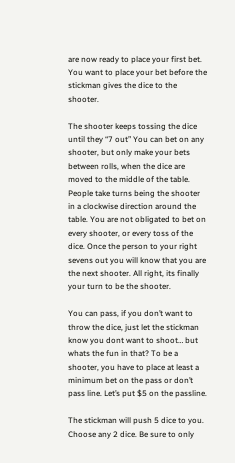are now ready to place your first bet. You want to place your bet before the stickman gives the dice to the shooter.

The shooter keeps tossing the dice until they “7 out” You can bet on any shooter, but only make your bets between rolls, when the dice are moved to the middle of the table. People take turns being the shooter in a clockwise direction around the table. You are not obligated to bet on every shooter, or every toss of the dice. Once the person to your right sevens out you will know that you are the next shooter. All right, its finally your turn to be the shooter.

You can pass, if you don’t want to throw the dice, just let the stickman know you dont want to shoot… but whats the fun in that? To be a shooter, you have to place at least a minimum bet on the pass or don’t pass line. Let’s put $5 on the passline.

The stickman will push 5 dice to you. Choose any 2 dice. Be sure to only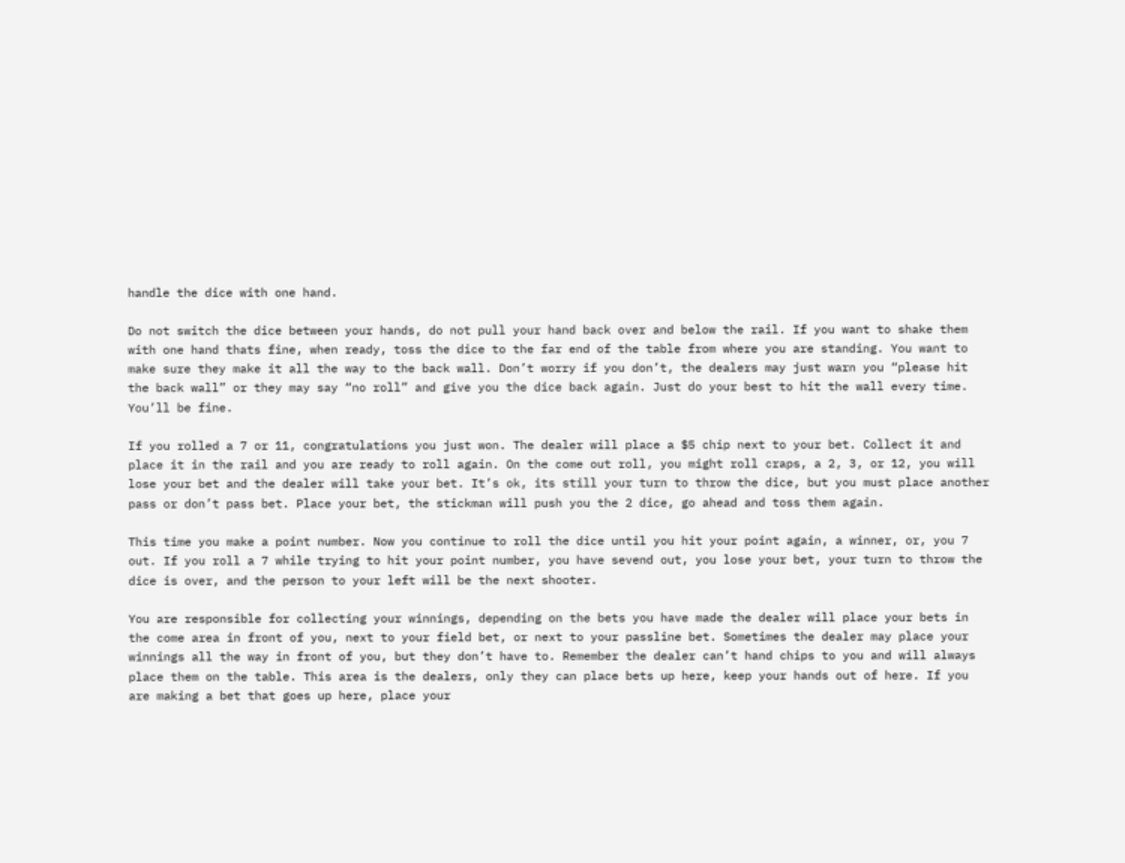handle the dice with one hand.

Do not switch the dice between your hands, do not pull your hand back over and below the rail. If you want to shake them with one hand thats fine, when ready, toss the dice to the far end of the table from where you are standing. You want to make sure they make it all the way to the back wall. Don’t worry if you don’t, the dealers may just warn you “please hit the back wall” or they may say “no roll” and give you the dice back again. Just do your best to hit the wall every time. You’ll be fine.

If you rolled a 7 or 11, congratulations you just won. The dealer will place a $5 chip next to your bet. Collect it and place it in the rail and you are ready to roll again. On the come out roll, you might roll craps, a 2, 3, or 12, you will lose your bet and the dealer will take your bet. It’s ok, its still your turn to throw the dice, but you must place another pass or don’t pass bet. Place your bet, the stickman will push you the 2 dice, go ahead and toss them again.

This time you make a point number. Now you continue to roll the dice until you hit your point again, a winner, or, you 7 out. If you roll a 7 while trying to hit your point number, you have sevend out, you lose your bet, your turn to throw the dice is over, and the person to your left will be the next shooter.

You are responsible for collecting your winnings, depending on the bets you have made the dealer will place your bets in the come area in front of you, next to your field bet, or next to your passline bet. Sometimes the dealer may place your winnings all the way in front of you, but they don’t have to. Remember the dealer can’t hand chips to you and will always place them on the table. This area is the dealers, only they can place bets up here, keep your hands out of here. If you are making a bet that goes up here, place your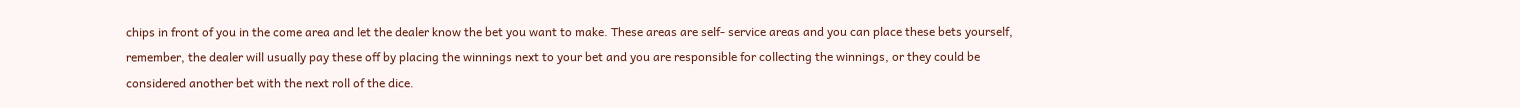chips in front of you in the come area and let the dealer know the bet you want to make. These areas are self- service areas and you can place these bets yourself, remember, the dealer will usually pay these off by placing the winnings next to your bet and you are responsible for collecting the winnings, or they could be considered another bet with the next roll of the dice.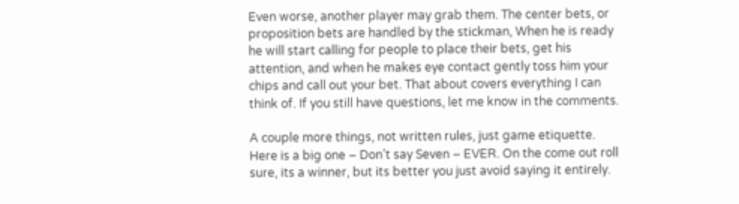Even worse, another player may grab them. The center bets, or proposition bets are handled by the stickman, When he is ready he will start calling for people to place their bets, get his attention, and when he makes eye contact gently toss him your chips and call out your bet. That about covers everything I can think of. If you still have questions, let me know in the comments.

A couple more things, not written rules, just game etiquette. Here is a big one – Don’t say Seven – EVER. On the come out roll sure, its a winner, but its better you just avoid saying it entirely.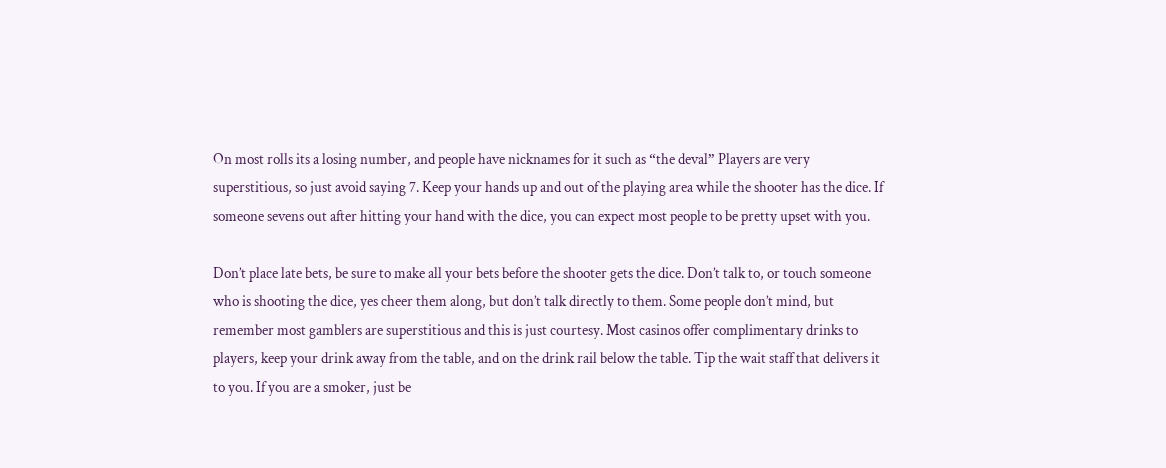On most rolls its a losing number, and people have nicknames for it such as “the deval” Players are very superstitious, so just avoid saying 7. Keep your hands up and out of the playing area while the shooter has the dice. If someone sevens out after hitting your hand with the dice, you can expect most people to be pretty upset with you.

Don’t place late bets, be sure to make all your bets before the shooter gets the dice. Don’t talk to, or touch someone who is shooting the dice, yes cheer them along, but don’t talk directly to them. Some people don’t mind, but remember most gamblers are superstitious and this is just courtesy. Most casinos offer complimentary drinks to players, keep your drink away from the table, and on the drink rail below the table. Tip the wait staff that delivers it to you. If you are a smoker, just be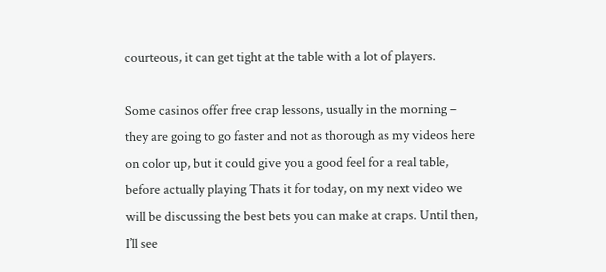courteous, it can get tight at the table with a lot of players.

Some casinos offer free crap lessons, usually in the morning – they are going to go faster and not as thorough as my videos here on color up, but it could give you a good feel for a real table, before actually playing Thats it for today, on my next video we will be discussing the best bets you can make at craps. Until then, I’ll see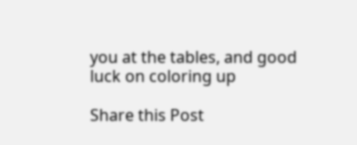you at the tables, and good luck on coloring up

Share this Post